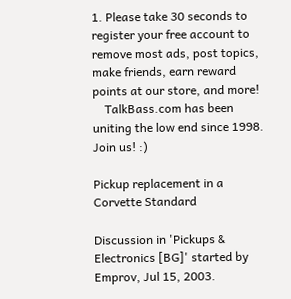1. Please take 30 seconds to register your free account to remove most ads, post topics, make friends, earn reward points at our store, and more!
    TalkBass.com has been uniting the low end since 1998.  Join us! :)

Pickup replacement in a Corvette Standard

Discussion in 'Pickups & Electronics [BG]' started by Emprov, Jul 15, 2003.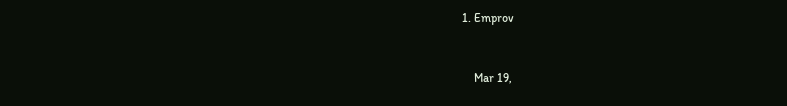1. Emprov


    Mar 19,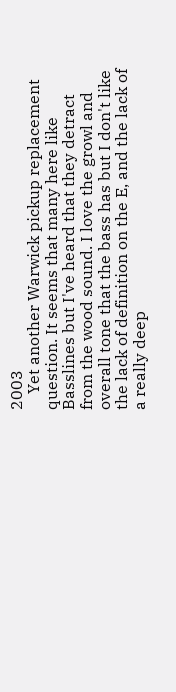2003
    Yet another Warwick pickup replacement question. It seems that many here like Basslines but I've heard that they detract from the wood sound. I love the growl and overall tone that the bass has but I don't like the lack of definition on the E, and the lack of a really deep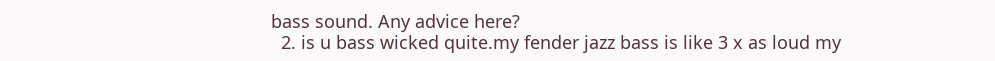bass sound. Any advice here?
  2. is u bass wicked quite.my fender jazz bass is like 3 x as loud my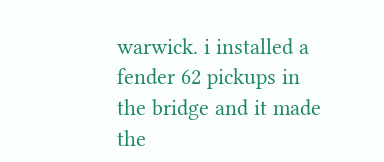warwick. i installed a fender 62 pickups in the bridge and it made the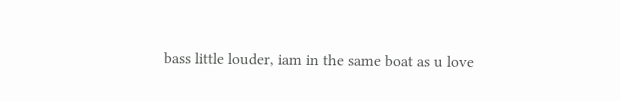bass little louder, iam in the same boat as u love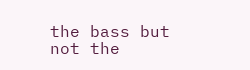the bass but not the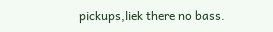pickups,liek there no bass.